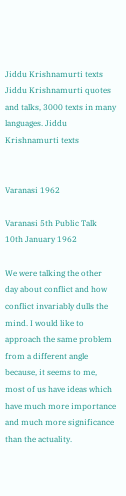Jiddu Krishnamurti texts Jiddu Krishnamurti quotes and talks, 3000 texts in many languages. Jiddu Krishnamurti texts


Varanasi 1962

Varanasi 5th Public Talk 10th January 1962

We were talking the other day about conflict and how conflict invariably dulls the mind. I would like to approach the same problem from a different angle because, it seems to me, most of us have ideas which have much more importance and much more significance than the actuality.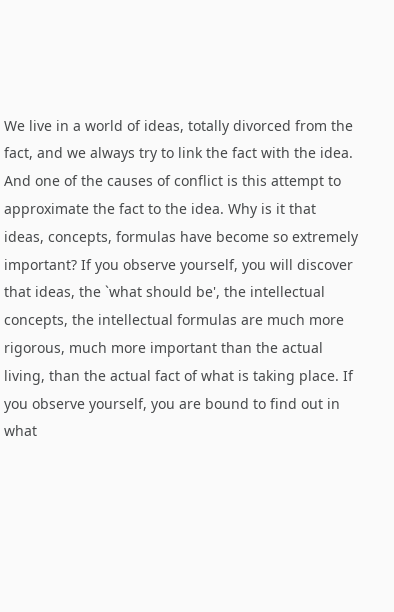We live in a world of ideas, totally divorced from the fact, and we always try to link the fact with the idea. And one of the causes of conflict is this attempt to approximate the fact to the idea. Why is it that ideas, concepts, formulas have become so extremely important? If you observe yourself, you will discover that ideas, the `what should be', the intellectual concepts, the intellectual formulas are much more rigorous, much more important than the actual living, than the actual fact of what is taking place. If you observe yourself, you are bound to find out in what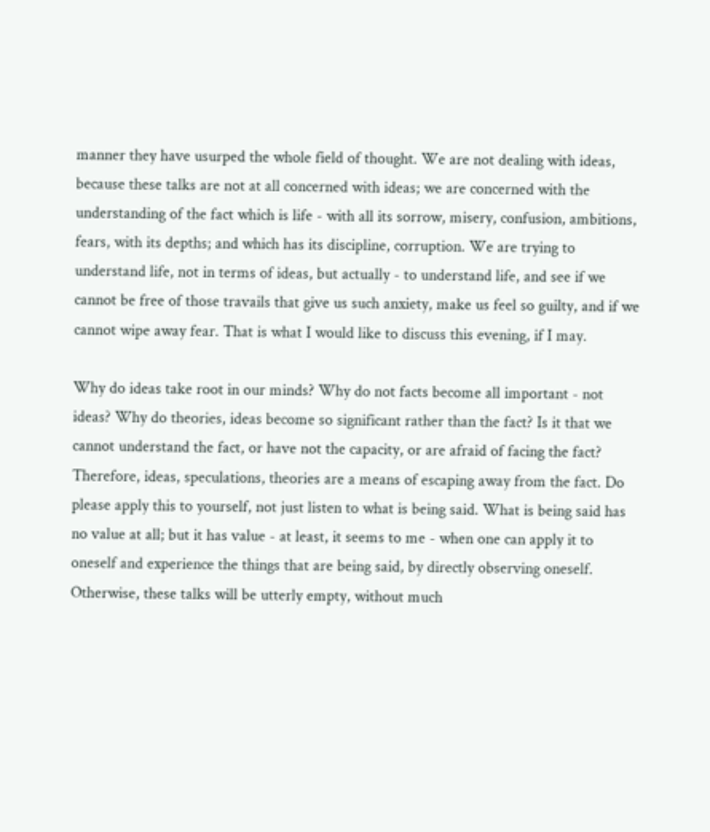manner they have usurped the whole field of thought. We are not dealing with ideas, because these talks are not at all concerned with ideas; we are concerned with the understanding of the fact which is life - with all its sorrow, misery, confusion, ambitions, fears, with its depths; and which has its discipline, corruption. We are trying to understand life, not in terms of ideas, but actually - to understand life, and see if we cannot be free of those travails that give us such anxiety, make us feel so guilty, and if we cannot wipe away fear. That is what I would like to discuss this evening, if I may.

Why do ideas take root in our minds? Why do not facts become all important - not ideas? Why do theories, ideas become so significant rather than the fact? Is it that we cannot understand the fact, or have not the capacity, or are afraid of facing the fact? Therefore, ideas, speculations, theories are a means of escaping away from the fact. Do please apply this to yourself, not just listen to what is being said. What is being said has no value at all; but it has value - at least, it seems to me - when one can apply it to oneself and experience the things that are being said, by directly observing oneself. Otherwise, these talks will be utterly empty, without much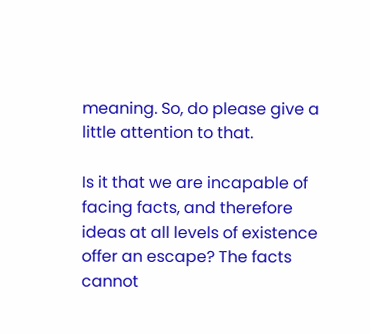meaning. So, do please give a little attention to that.

Is it that we are incapable of facing facts, and therefore ideas at all levels of existence offer an escape? The facts cannot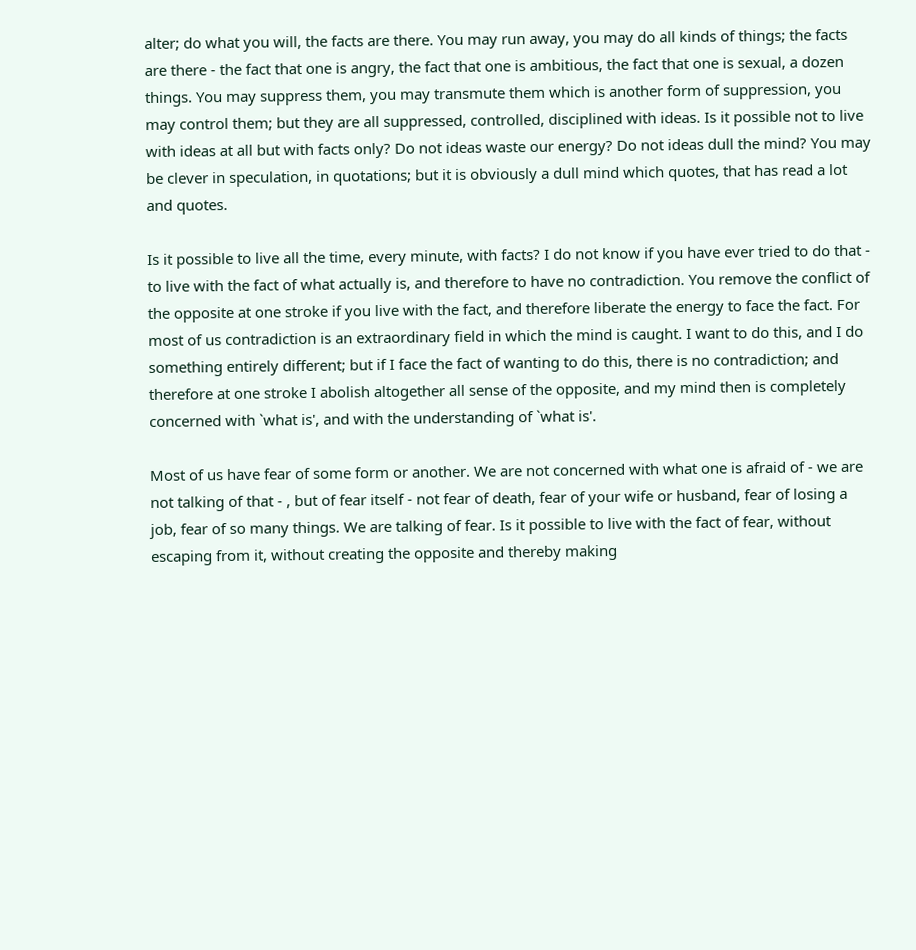alter; do what you will, the facts are there. You may run away, you may do all kinds of things; the facts are there - the fact that one is angry, the fact that one is ambitious, the fact that one is sexual, a dozen things. You may suppress them, you may transmute them which is another form of suppression, you may control them; but they are all suppressed, controlled, disciplined with ideas. Is it possible not to live with ideas at all but with facts only? Do not ideas waste our energy? Do not ideas dull the mind? You may be clever in speculation, in quotations; but it is obviously a dull mind which quotes, that has read a lot and quotes.

Is it possible to live all the time, every minute, with facts? I do not know if you have ever tried to do that - to live with the fact of what actually is, and therefore to have no contradiction. You remove the conflict of the opposite at one stroke if you live with the fact, and therefore liberate the energy to face the fact. For most of us contradiction is an extraordinary field in which the mind is caught. I want to do this, and I do something entirely different; but if I face the fact of wanting to do this, there is no contradiction; and therefore at one stroke I abolish altogether all sense of the opposite, and my mind then is completely concerned with `what is', and with the understanding of `what is'.

Most of us have fear of some form or another. We are not concerned with what one is afraid of - we are not talking of that - , but of fear itself - not fear of death, fear of your wife or husband, fear of losing a job, fear of so many things. We are talking of fear. Is it possible to live with the fact of fear, without escaping from it, without creating the opposite and thereby making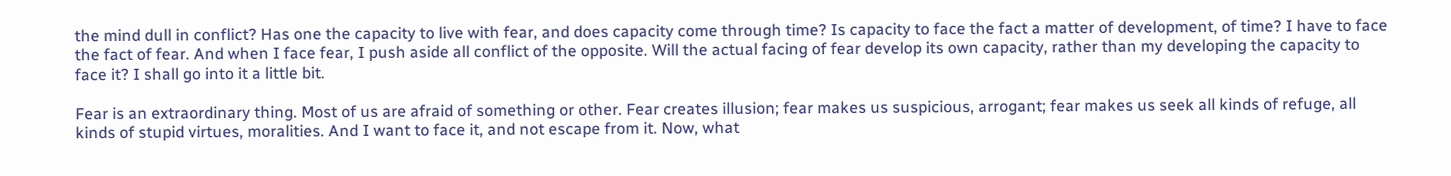the mind dull in conflict? Has one the capacity to live with fear, and does capacity come through time? Is capacity to face the fact a matter of development, of time? I have to face the fact of fear. And when I face fear, I push aside all conflict of the opposite. Will the actual facing of fear develop its own capacity, rather than my developing the capacity to face it? I shall go into it a little bit.

Fear is an extraordinary thing. Most of us are afraid of something or other. Fear creates illusion; fear makes us suspicious, arrogant; fear makes us seek all kinds of refuge, all kinds of stupid virtues, moralities. And I want to face it, and not escape from it. Now, what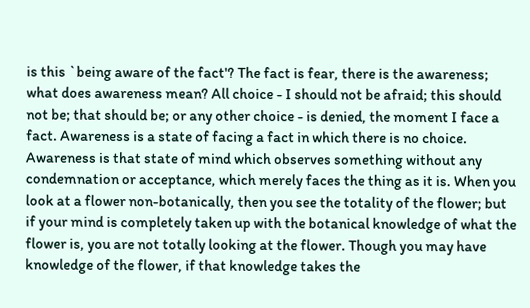is this `being aware of the fact'? The fact is fear, there is the awareness; what does awareness mean? All choice - I should not be afraid; this should not be; that should be; or any other choice - is denied, the moment I face a fact. Awareness is a state of facing a fact in which there is no choice. Awareness is that state of mind which observes something without any condemnation or acceptance, which merely faces the thing as it is. When you look at a flower non-botanically, then you see the totality of the flower; but if your mind is completely taken up with the botanical knowledge of what the flower is, you are not totally looking at the flower. Though you may have knowledge of the flower, if that knowledge takes the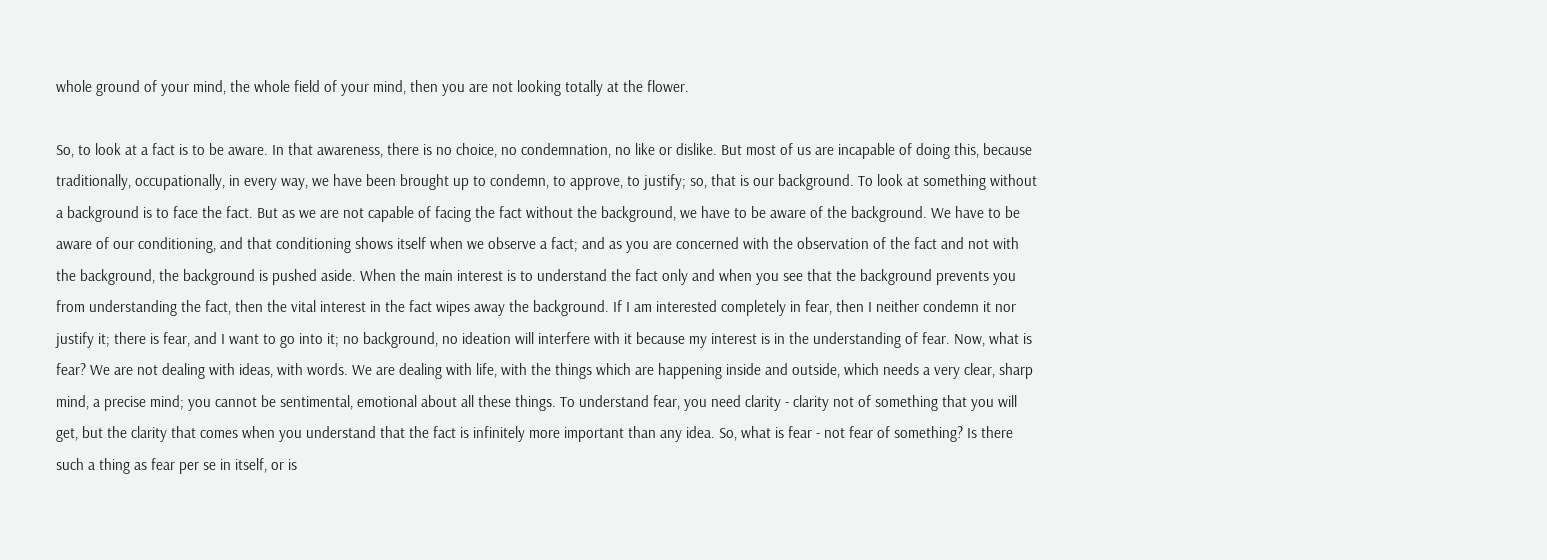whole ground of your mind, the whole field of your mind, then you are not looking totally at the flower.

So, to look at a fact is to be aware. In that awareness, there is no choice, no condemnation, no like or dislike. But most of us are incapable of doing this, because traditionally, occupationally, in every way, we have been brought up to condemn, to approve, to justify; so, that is our background. To look at something without a background is to face the fact. But as we are not capable of facing the fact without the background, we have to be aware of the background. We have to be aware of our conditioning, and that conditioning shows itself when we observe a fact; and as you are concerned with the observation of the fact and not with the background, the background is pushed aside. When the main interest is to understand the fact only and when you see that the background prevents you from understanding the fact, then the vital interest in the fact wipes away the background. If I am interested completely in fear, then I neither condemn it nor justify it; there is fear, and I want to go into it; no background, no ideation will interfere with it because my interest is in the understanding of fear. Now, what is fear? We are not dealing with ideas, with words. We are dealing with life, with the things which are happening inside and outside, which needs a very clear, sharp mind, a precise mind; you cannot be sentimental, emotional about all these things. To understand fear, you need clarity - clarity not of something that you will get, but the clarity that comes when you understand that the fact is infinitely more important than any idea. So, what is fear - not fear of something? Is there such a thing as fear per se in itself, or is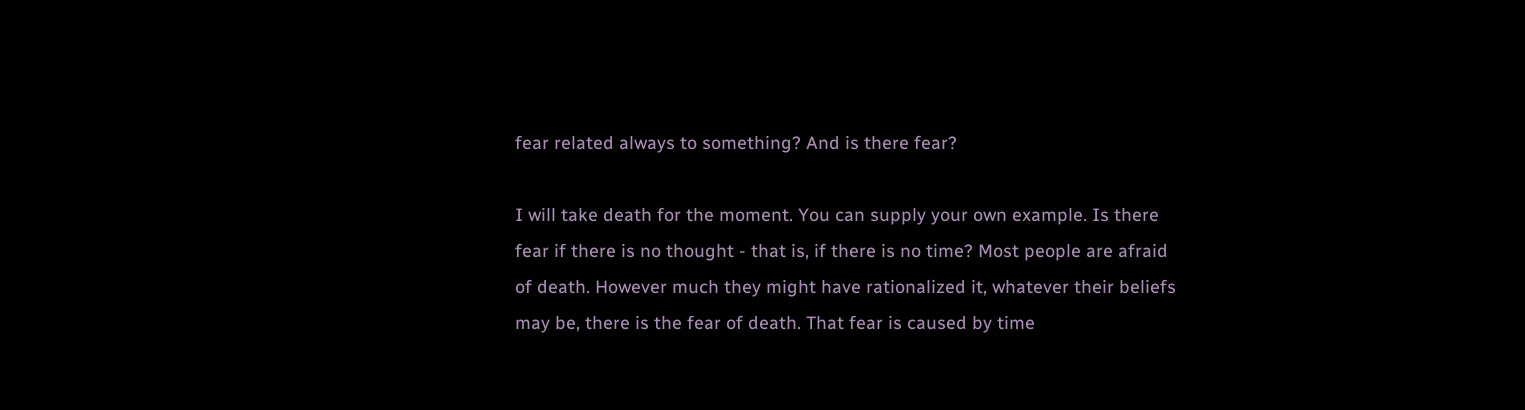fear related always to something? And is there fear?

I will take death for the moment. You can supply your own example. Is there fear if there is no thought - that is, if there is no time? Most people are afraid of death. However much they might have rationalized it, whatever their beliefs may be, there is the fear of death. That fear is caused by time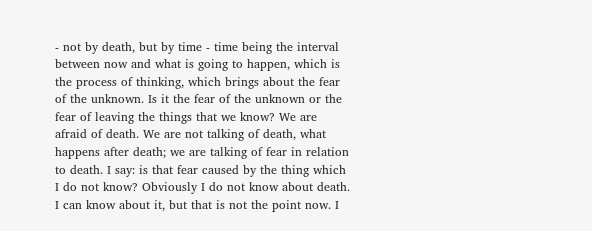- not by death, but by time - time being the interval between now and what is going to happen, which is the process of thinking, which brings about the fear of the unknown. Is it the fear of the unknown or the fear of leaving the things that we know? We are afraid of death. We are not talking of death, what happens after death; we are talking of fear in relation to death. I say: is that fear caused by the thing which I do not know? Obviously I do not know about death. I can know about it, but that is not the point now. I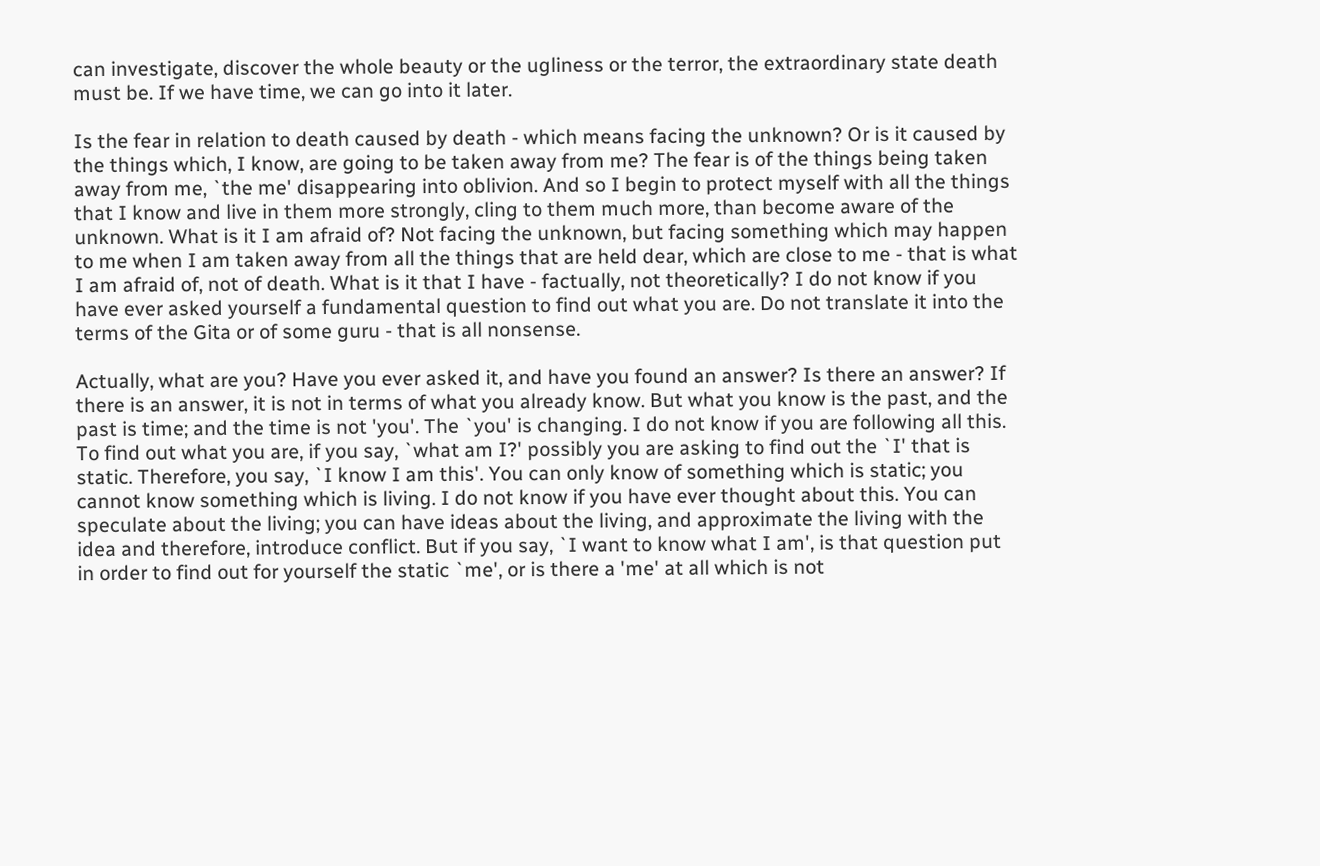can investigate, discover the whole beauty or the ugliness or the terror, the extraordinary state death must be. If we have time, we can go into it later.

Is the fear in relation to death caused by death - which means facing the unknown? Or is it caused by the things which, I know, are going to be taken away from me? The fear is of the things being taken away from me, `the me' disappearing into oblivion. And so I begin to protect myself with all the things that I know and live in them more strongly, cling to them much more, than become aware of the unknown. What is it I am afraid of? Not facing the unknown, but facing something which may happen to me when I am taken away from all the things that are held dear, which are close to me - that is what I am afraid of, not of death. What is it that I have - factually, not theoretically? I do not know if you have ever asked yourself a fundamental question to find out what you are. Do not translate it into the terms of the Gita or of some guru - that is all nonsense.

Actually, what are you? Have you ever asked it, and have you found an answer? Is there an answer? If there is an answer, it is not in terms of what you already know. But what you know is the past, and the past is time; and the time is not 'you'. The `you' is changing. I do not know if you are following all this. To find out what you are, if you say, `what am I?' possibly you are asking to find out the `I' that is static. Therefore, you say, `I know I am this'. You can only know of something which is static; you cannot know something which is living. I do not know if you have ever thought about this. You can speculate about the living; you can have ideas about the living, and approximate the living with the idea and therefore, introduce conflict. But if you say, `I want to know what I am', is that question put in order to find out for yourself the static `me', or is there a 'me' at all which is not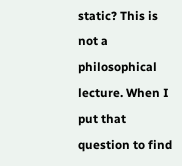static? This is not a philosophical lecture. When I put that question to find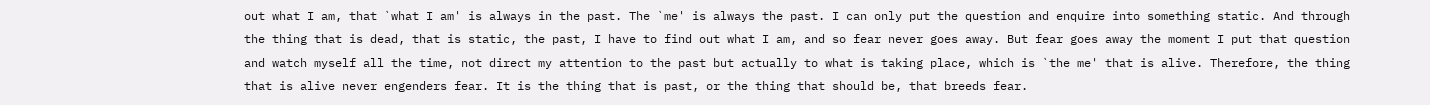out what I am, that `what I am' is always in the past. The `me' is always the past. I can only put the question and enquire into something static. And through the thing that is dead, that is static, the past, I have to find out what I am, and so fear never goes away. But fear goes away the moment I put that question and watch myself all the time, not direct my attention to the past but actually to what is taking place, which is `the me' that is alive. Therefore, the thing that is alive never engenders fear. It is the thing that is past, or the thing that should be, that breeds fear.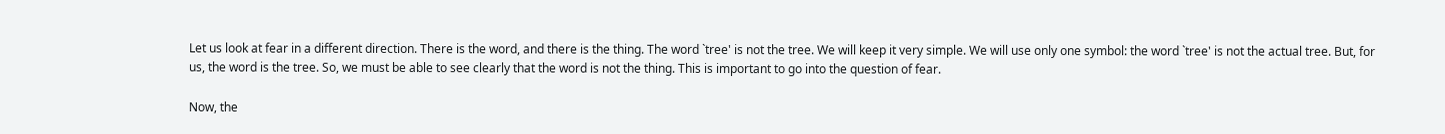Let us look at fear in a different direction. There is the word, and there is the thing. The word `tree' is not the tree. We will keep it very simple. We will use only one symbol: the word `tree' is not the actual tree. But, for us, the word is the tree. So, we must be able to see clearly that the word is not the thing. This is important to go into the question of fear.

Now, the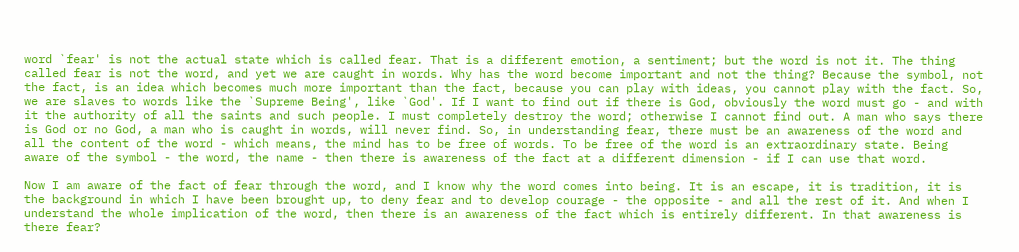word `fear' is not the actual state which is called fear. That is a different emotion, a sentiment; but the word is not it. The thing called fear is not the word, and yet we are caught in words. Why has the word become important and not the thing? Because the symbol, not the fact, is an idea which becomes much more important than the fact, because you can play with ideas, you cannot play with the fact. So, we are slaves to words like the `Supreme Being', like `God'. If I want to find out if there is God, obviously the word must go - and with it the authority of all the saints and such people. I must completely destroy the word; otherwise I cannot find out. A man who says there is God or no God, a man who is caught in words, will never find. So, in understanding fear, there must be an awareness of the word and all the content of the word - which means, the mind has to be free of words. To be free of the word is an extraordinary state. Being aware of the symbol - the word, the name - then there is awareness of the fact at a different dimension - if I can use that word.

Now I am aware of the fact of fear through the word, and I know why the word comes into being. It is an escape, it is tradition, it is the background in which I have been brought up, to deny fear and to develop courage - the opposite - and all the rest of it. And when I understand the whole implication of the word, then there is an awareness of the fact which is entirely different. In that awareness is there fear?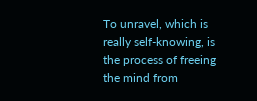To unravel, which is really self-knowing, is the process of freeing the mind from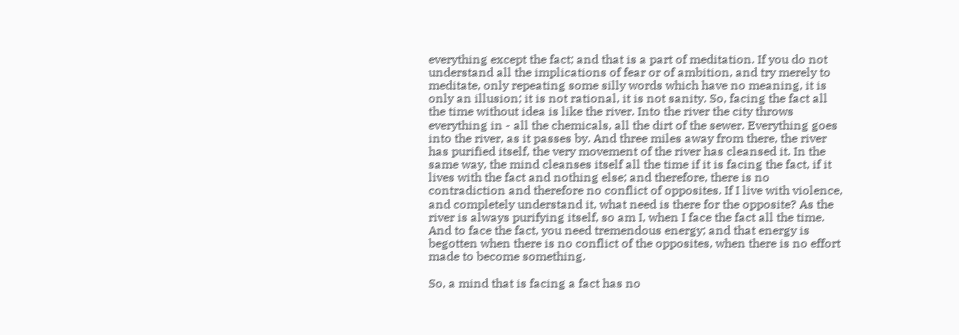everything except the fact; and that is a part of meditation. If you do not understand all the implications of fear or of ambition, and try merely to meditate, only repeating some silly words which have no meaning, it is only an illusion; it is not rational, it is not sanity. So, facing the fact all the time without idea is like the river. Into the river the city throws everything in - all the chemicals, all the dirt of the sewer. Everything goes into the river, as it passes by. And three miles away from there, the river has purified itself, the very movement of the river has cleansed it. In the same way, the mind cleanses itself all the time if it is facing the fact, if it lives with the fact and nothing else; and therefore, there is no contradiction and therefore no conflict of opposites. If I live with violence, and completely understand it, what need is there for the opposite? As the river is always purifying itself, so am I, when I face the fact all the time. And to face the fact, you need tremendous energy; and that energy is begotten when there is no conflict of the opposites, when there is no effort made to become something.

So, a mind that is facing a fact has no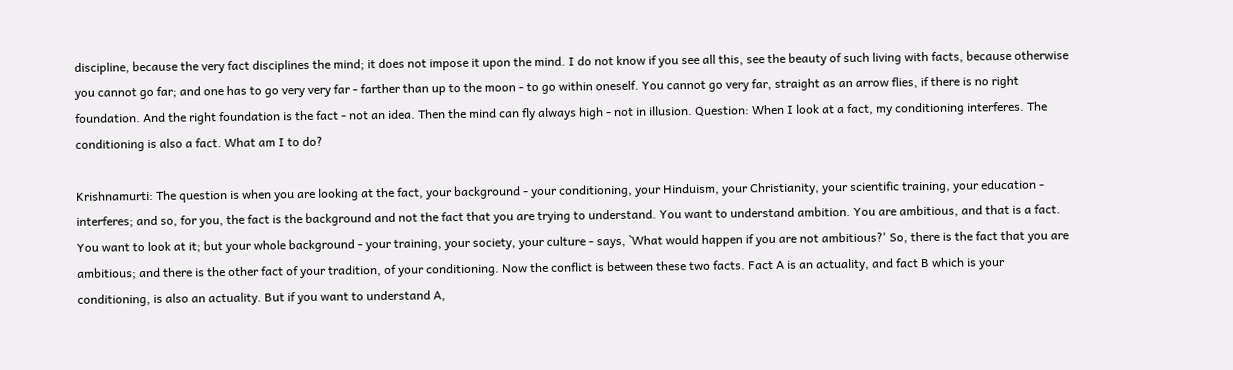discipline, because the very fact disciplines the mind; it does not impose it upon the mind. I do not know if you see all this, see the beauty of such living with facts, because otherwise you cannot go far; and one has to go very very far - farther than up to the moon - to go within oneself. You cannot go very far, straight as an arrow flies, if there is no right foundation. And the right foundation is the fact - not an idea. Then the mind can fly always high - not in illusion. Question: When I look at a fact, my conditioning interferes. The conditioning is also a fact. What am I to do?

Krishnamurti: The question is when you are looking at the fact, your background - your conditioning, your Hinduism, your Christianity, your scientific training, your education - interferes; and so, for you, the fact is the background and not the fact that you are trying to understand. You want to understand ambition. You are ambitious, and that is a fact. You want to look at it; but your whole background - your training, your society, your culture - says, `What would happen if you are not ambitious?' So, there is the fact that you are ambitious; and there is the other fact of your tradition, of your conditioning. Now the conflict is between these two facts. Fact A is an actuality, and fact B which is your conditioning, is also an actuality. But if you want to understand A,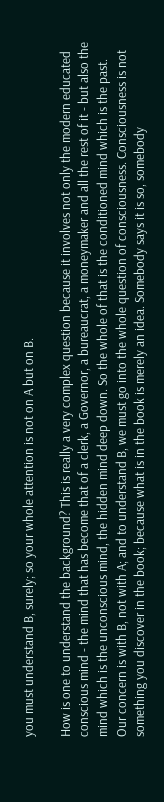you must understand B, surely; so your whole attention is not on A but on B.

How is one to understand the background? This is really a very complex question because it involves not only the modern educated conscious mind - the mind that has become that of a clerk, a Governor, a bureaucrat, a moneymaker and all the rest of it - but also the mind which is the unconscious mind, the hidden mind deep down. So the whole of that is the conditioned mind which is the past. Our concern is with B, not with A; and to understand B, we must go into the whole question of consciousness. Consciousness is not something you discover in the book; because what is in the book is merely an idea. Somebody says it is so, somebody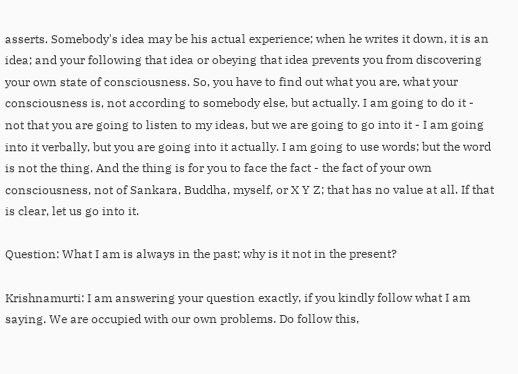asserts. Somebody's idea may be his actual experience; when he writes it down, it is an idea; and your following that idea or obeying that idea prevents you from discovering your own state of consciousness. So, you have to find out what you are, what your consciousness is, not according to somebody else, but actually. I am going to do it - not that you are going to listen to my ideas, but we are going to go into it - I am going into it verbally, but you are going into it actually. I am going to use words; but the word is not the thing. And the thing is for you to face the fact - the fact of your own consciousness, not of Sankara, Buddha, myself, or X Y Z; that has no value at all. If that is clear, let us go into it.

Question: What I am is always in the past; why is it not in the present?

Krishnamurti: I am answering your question exactly, if you kindly follow what I am saying. We are occupied with our own problems. Do follow this,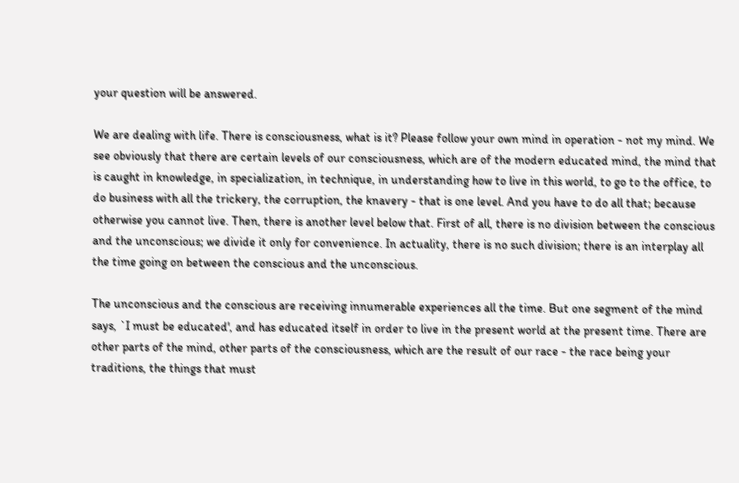your question will be answered.

We are dealing with life. There is consciousness, what is it? Please follow your own mind in operation - not my mind. We see obviously that there are certain levels of our consciousness, which are of the modern educated mind, the mind that is caught in knowledge, in specialization, in technique, in understanding how to live in this world, to go to the office, to do business with all the trickery, the corruption, the knavery - that is one level. And you have to do all that; because otherwise you cannot live. Then, there is another level below that. First of all, there is no division between the conscious and the unconscious; we divide it only for convenience. In actuality, there is no such division; there is an interplay all the time going on between the conscious and the unconscious.

The unconscious and the conscious are receiving innumerable experiences all the time. But one segment of the mind says, `I must be educated', and has educated itself in order to live in the present world at the present time. There are other parts of the mind, other parts of the consciousness, which are the result of our race - the race being your traditions, the things that must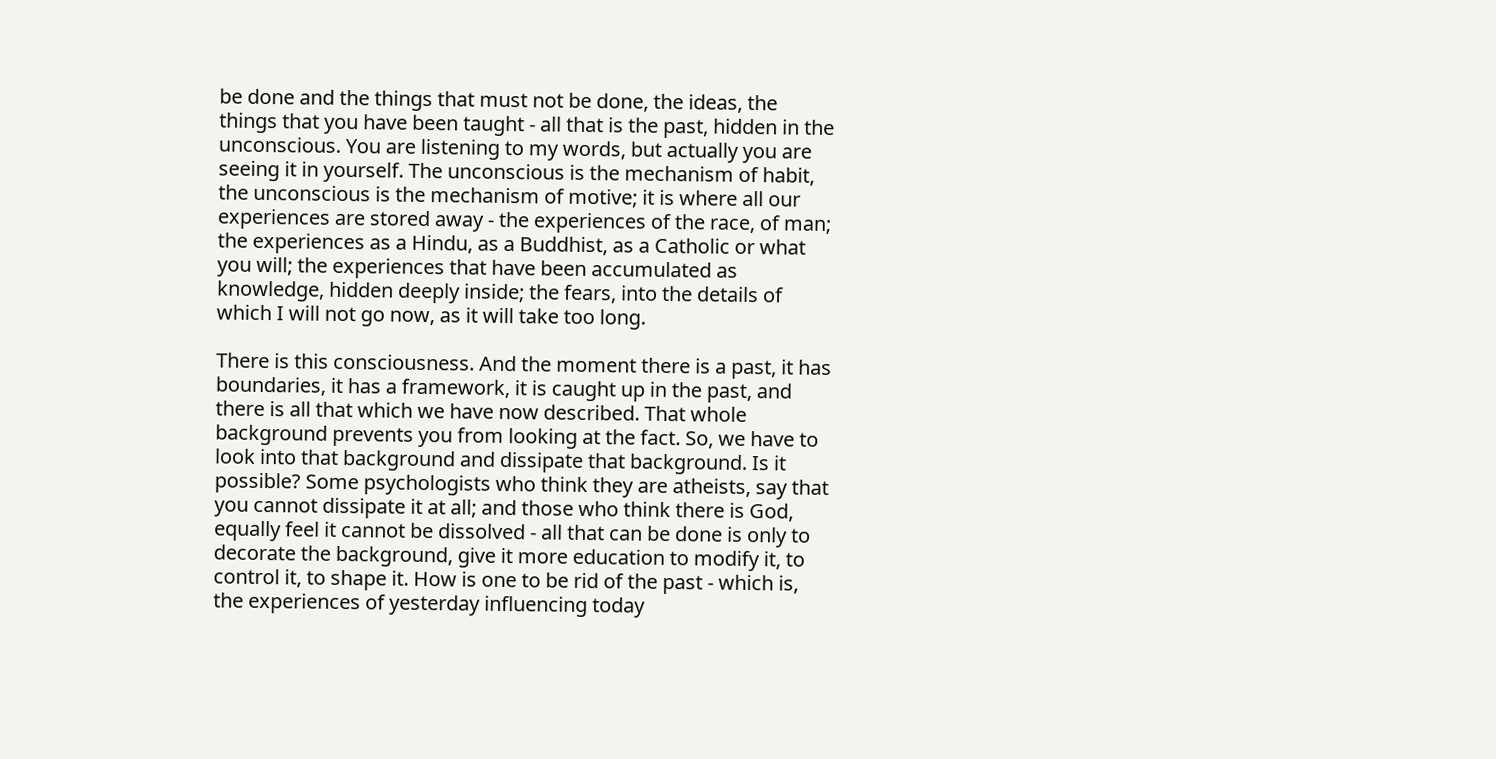be done and the things that must not be done, the ideas, the things that you have been taught - all that is the past, hidden in the unconscious. You are listening to my words, but actually you are seeing it in yourself. The unconscious is the mechanism of habit, the unconscious is the mechanism of motive; it is where all our experiences are stored away - the experiences of the race, of man; the experiences as a Hindu, as a Buddhist, as a Catholic or what you will; the experiences that have been accumulated as knowledge, hidden deeply inside; the fears, into the details of which I will not go now, as it will take too long.

There is this consciousness. And the moment there is a past, it has boundaries, it has a framework, it is caught up in the past, and there is all that which we have now described. That whole background prevents you from looking at the fact. So, we have to look into that background and dissipate that background. Is it possible? Some psychologists who think they are atheists, say that you cannot dissipate it at all; and those who think there is God, equally feel it cannot be dissolved - all that can be done is only to decorate the background, give it more education to modify it, to control it, to shape it. How is one to be rid of the past - which is, the experiences of yesterday influencing today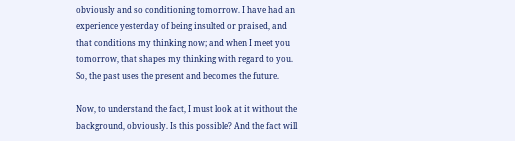obviously and so conditioning tomorrow. I have had an experience yesterday of being insulted or praised, and that conditions my thinking now; and when I meet you tomorrow, that shapes my thinking with regard to you. So, the past uses the present and becomes the future.

Now, to understand the fact, I must look at it without the background, obviously. Is this possible? And the fact will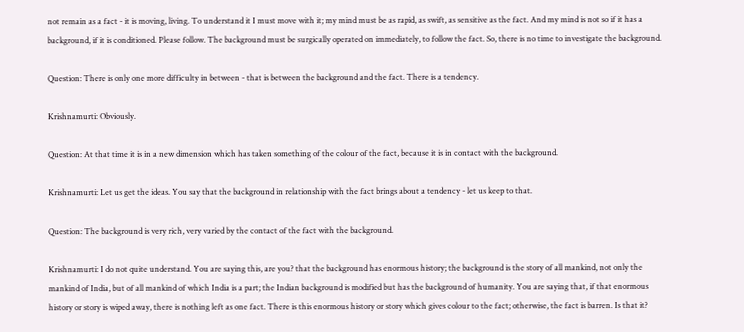not remain as a fact - it is moving, living. To understand it I must move with it; my mind must be as rapid, as swift, as sensitive as the fact. And my mind is not so if it has a background, if it is conditioned. Please follow. The background must be surgically operated on immediately, to follow the fact. So, there is no time to investigate the background.

Question: There is only one more difficulty in between - that is between the background and the fact. There is a tendency.

Krishnamurti: Obviously.

Question: At that time it is in a new dimension which has taken something of the colour of the fact, because it is in contact with the background.

Krishnamurti: Let us get the ideas. You say that the background in relationship with the fact brings about a tendency - let us keep to that.

Question: The background is very rich, very varied by the contact of the fact with the background.

Krishnamurti: I do not quite understand. You are saying this, are you? that the background has enormous history; the background is the story of all mankind, not only the mankind of India, but of all mankind of which India is a part; the Indian background is modified but has the background of humanity. You are saying that, if that enormous history or story is wiped away, there is nothing left as one fact. There is this enormous history or story which gives colour to the fact; otherwise, the fact is barren. Is that it?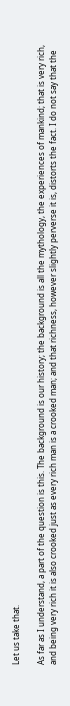Let us take that.

As far as I understand, a part of the question is this. The background is our history; the background is all the mythology, the experiences of mankind; that is very rich, and being very rich it is also crooked just as every rich man is a crooked man; and that richness, however slightly perverse it is, distorts the fact. I do not say that the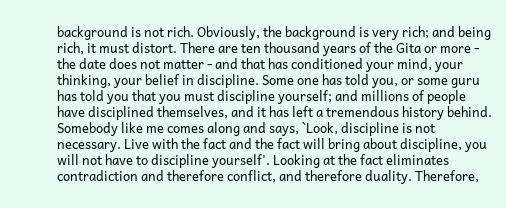background is not rich. Obviously, the background is very rich; and being rich, it must distort. There are ten thousand years of the Gita or more - the date does not matter - and that has conditioned your mind, your thinking, your belief in discipline. Some one has told you, or some guru has told you that you must discipline yourself; and millions of people have disciplined themselves, and it has left a tremendous history behind. Somebody like me comes along and says, `Look, discipline is not necessary. Live with the fact and the fact will bring about discipline, you will not have to discipline yourself'. Looking at the fact eliminates contradiction and therefore conflict, and therefore duality. Therefore,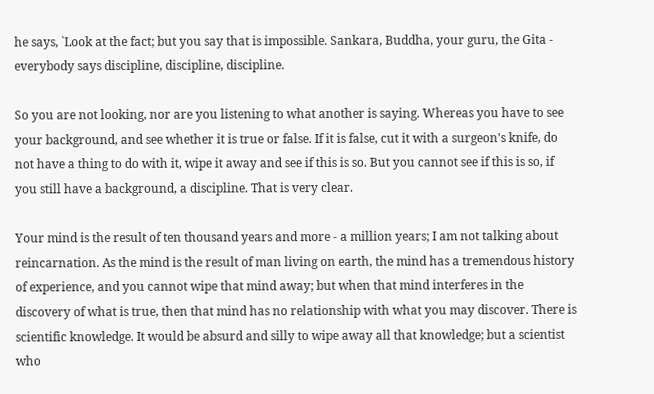he says, `Look at the fact; but you say that is impossible. Sankara, Buddha, your guru, the Gita - everybody says discipline, discipline, discipline.

So you are not looking, nor are you listening to what another is saying. Whereas you have to see your background, and see whether it is true or false. If it is false, cut it with a surgeon's knife, do not have a thing to do with it, wipe it away and see if this is so. But you cannot see if this is so, if you still have a background, a discipline. That is very clear.

Your mind is the result of ten thousand years and more - a million years; I am not talking about reincarnation. As the mind is the result of man living on earth, the mind has a tremendous history of experience, and you cannot wipe that mind away; but when that mind interferes in the discovery of what is true, then that mind has no relationship with what you may discover. There is scientific knowledge. It would be absurd and silly to wipe away all that knowledge; but a scientist who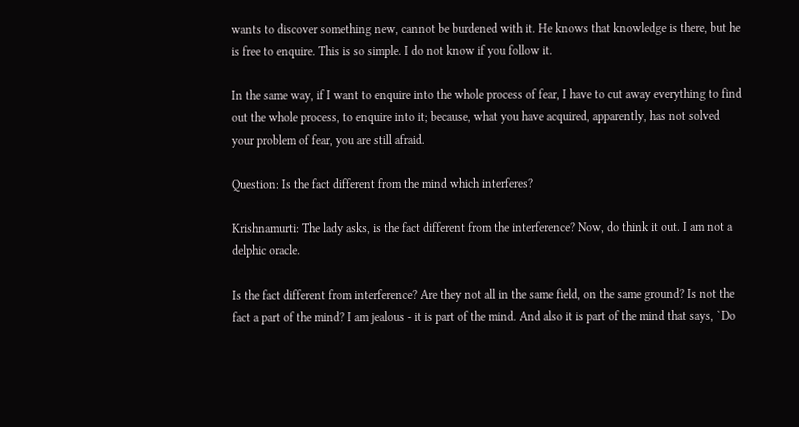wants to discover something new, cannot be burdened with it. He knows that knowledge is there, but he is free to enquire. This is so simple. I do not know if you follow it.

In the same way, if I want to enquire into the whole process of fear, I have to cut away everything to find out the whole process, to enquire into it; because, what you have acquired, apparently, has not solved your problem of fear, you are still afraid.

Question: Is the fact different from the mind which interferes?

Krishnamurti: The lady asks, is the fact different from the interference? Now, do think it out. I am not a delphic oracle.

Is the fact different from interference? Are they not all in the same field, on the same ground? Is not the fact a part of the mind? I am jealous - it is part of the mind. And also it is part of the mind that says, `Do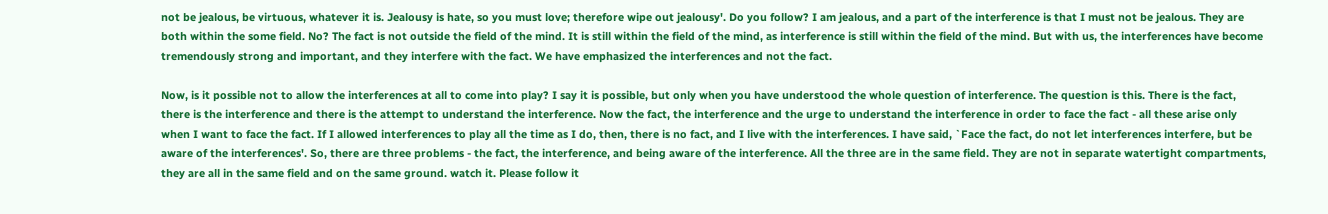not be jealous, be virtuous, whatever it is. Jealousy is hate, so you must love; therefore wipe out jealousy'. Do you follow? I am jealous, and a part of the interference is that I must not be jealous. They are both within the some field. No? The fact is not outside the field of the mind. It is still within the field of the mind, as interference is still within the field of the mind. But with us, the interferences have become tremendously strong and important, and they interfere with the fact. We have emphasized the interferences and not the fact.

Now, is it possible not to allow the interferences at all to come into play? I say it is possible, but only when you have understood the whole question of interference. The question is this. There is the fact, there is the interference and there is the attempt to understand the interference. Now the fact, the interference and the urge to understand the interference in order to face the fact - all these arise only when I want to face the fact. If I allowed interferences to play all the time as I do, then, there is no fact, and I live with the interferences. I have said, `Face the fact, do not let interferences interfere, but be aware of the interferences'. So, there are three problems - the fact, the interference, and being aware of the interference. All the three are in the same field. They are not in separate watertight compartments, they are all in the same field and on the same ground. watch it. Please follow it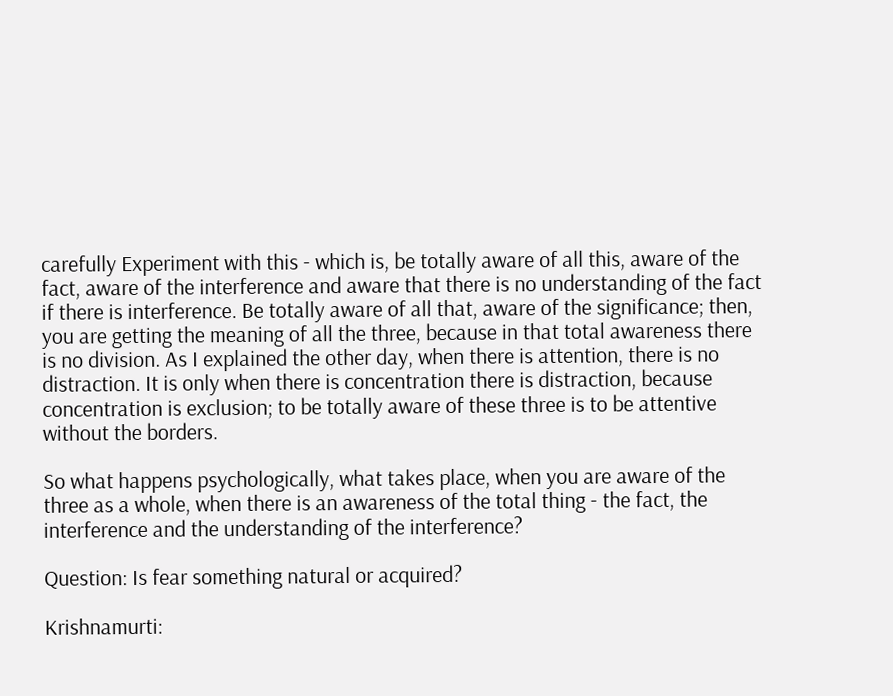carefully Experiment with this - which is, be totally aware of all this, aware of the fact, aware of the interference and aware that there is no understanding of the fact if there is interference. Be totally aware of all that, aware of the significance; then, you are getting the meaning of all the three, because in that total awareness there is no division. As I explained the other day, when there is attention, there is no distraction. It is only when there is concentration there is distraction, because concentration is exclusion; to be totally aware of these three is to be attentive without the borders.

So what happens psychologically, what takes place, when you are aware of the three as a whole, when there is an awareness of the total thing - the fact, the interference and the understanding of the interference?

Question: Is fear something natural or acquired?

Krishnamurti: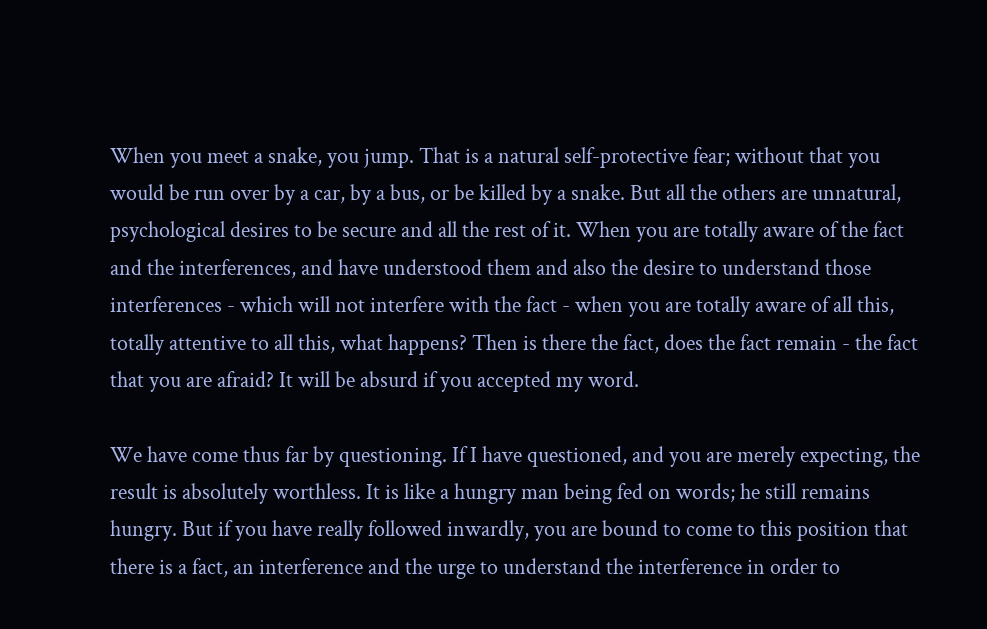When you meet a snake, you jump. That is a natural self-protective fear; without that you would be run over by a car, by a bus, or be killed by a snake. But all the others are unnatural, psychological desires to be secure and all the rest of it. When you are totally aware of the fact and the interferences, and have understood them and also the desire to understand those interferences - which will not interfere with the fact - when you are totally aware of all this, totally attentive to all this, what happens? Then is there the fact, does the fact remain - the fact that you are afraid? It will be absurd if you accepted my word.

We have come thus far by questioning. If I have questioned, and you are merely expecting, the result is absolutely worthless. It is like a hungry man being fed on words; he still remains hungry. But if you have really followed inwardly, you are bound to come to this position that there is a fact, an interference and the urge to understand the interference in order to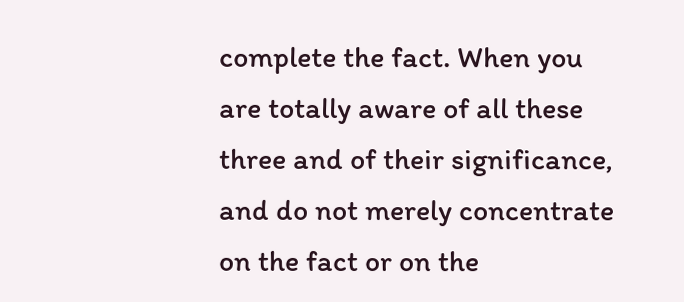complete the fact. When you are totally aware of all these three and of their significance, and do not merely concentrate on the fact or on the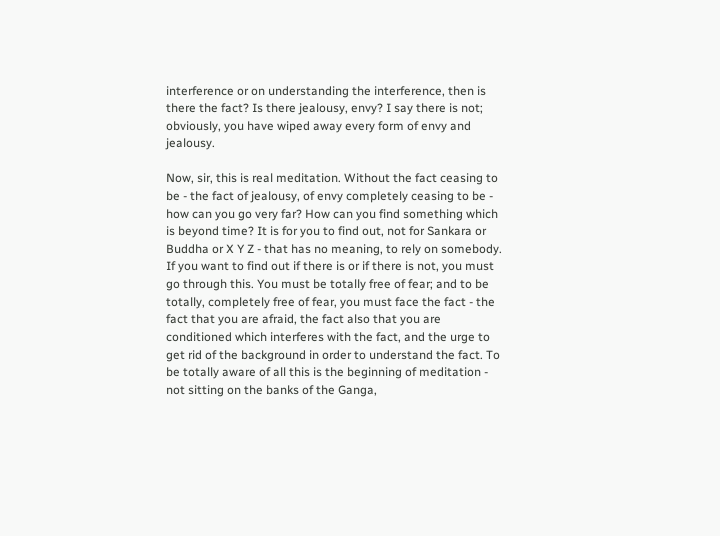interference or on understanding the interference, then is there the fact? Is there jealousy, envy? I say there is not; obviously, you have wiped away every form of envy and jealousy.

Now, sir, this is real meditation. Without the fact ceasing to be - the fact of jealousy, of envy completely ceasing to be - how can you go very far? How can you find something which is beyond time? It is for you to find out, not for Sankara or Buddha or X Y Z - that has no meaning, to rely on somebody. If you want to find out if there is or if there is not, you must go through this. You must be totally free of fear; and to be totally, completely free of fear, you must face the fact - the fact that you are afraid, the fact also that you are conditioned which interferes with the fact, and the urge to get rid of the background in order to understand the fact. To be totally aware of all this is the beginning of meditation - not sitting on the banks of the Ganga,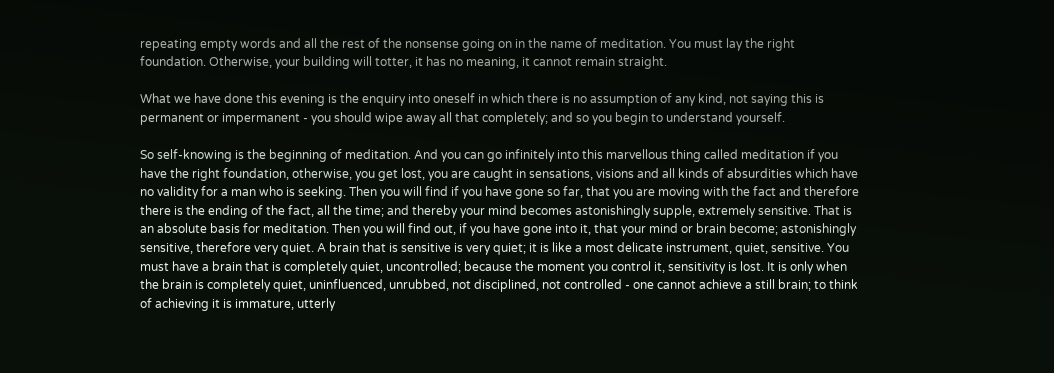repeating empty words and all the rest of the nonsense going on in the name of meditation. You must lay the right foundation. Otherwise, your building will totter, it has no meaning, it cannot remain straight.

What we have done this evening is the enquiry into oneself in which there is no assumption of any kind, not saying this is permanent or impermanent - you should wipe away all that completely; and so you begin to understand yourself.

So self-knowing is the beginning of meditation. And you can go infinitely into this marvellous thing called meditation if you have the right foundation, otherwise, you get lost, you are caught in sensations, visions and all kinds of absurdities which have no validity for a man who is seeking. Then you will find if you have gone so far, that you are moving with the fact and therefore there is the ending of the fact, all the time; and thereby your mind becomes astonishingly supple, extremely sensitive. That is an absolute basis for meditation. Then you will find out, if you have gone into it, that your mind or brain become; astonishingly sensitive, therefore very quiet. A brain that is sensitive is very quiet; it is like a most delicate instrument, quiet, sensitive. You must have a brain that is completely quiet, uncontrolled; because the moment you control it, sensitivity is lost. It is only when the brain is completely quiet, uninfluenced, unrubbed, not disciplined, not controlled - one cannot achieve a still brain; to think of achieving it is immature, utterly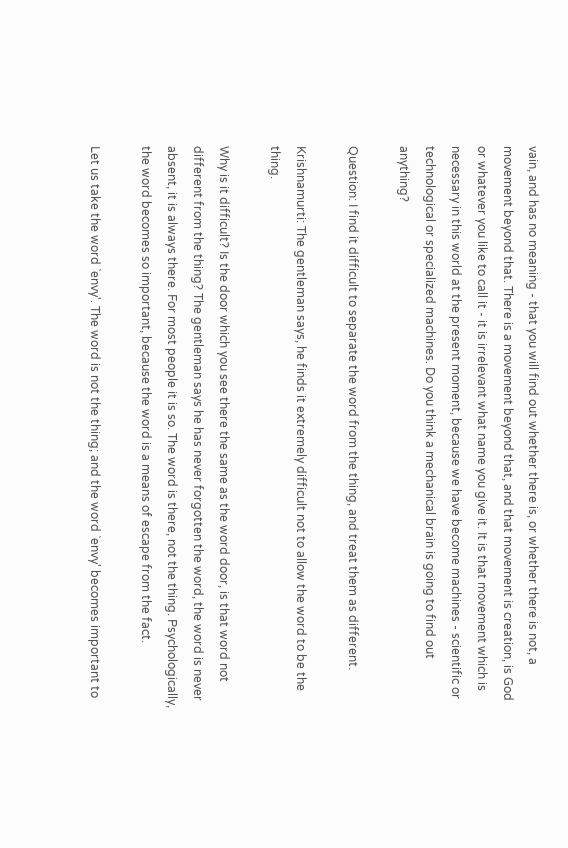vain, and has no meaning - that you will find out whether there is, or whether there is not, a movement beyond that. There is a movement beyond that, and that movement is creation, is God or whatever you like to call it - it is irrelevant what name you give it. It is that movement which is necessary in this world at the present moment, because we have become machines - scientific or technological or specialized machines. Do you think a mechanical brain is going to find out anything?

Question: I find it difficult to separate the word from the thing, and treat them as different.

Krishnamurti: The gentleman says, he finds it extremely difficult not to allow the word to be the thing.

Why is it difficult? Is the door which you see there the same as the word door, is that word not different from the thing? The gentleman says he has never forgotten the word, the word is never absent, it is always there. For most people it is so. The word is there, not the thing. Psychologically, the word becomes so important, because the word is a means of escape from the fact.

Let us take the word `envy'. The word is not the thing; and the word `envy' becomes important to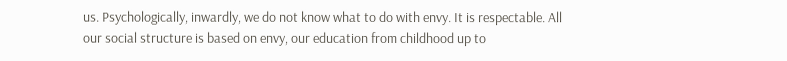us. Psychologically, inwardly, we do not know what to do with envy. It is respectable. All our social structure is based on envy, our education from childhood up to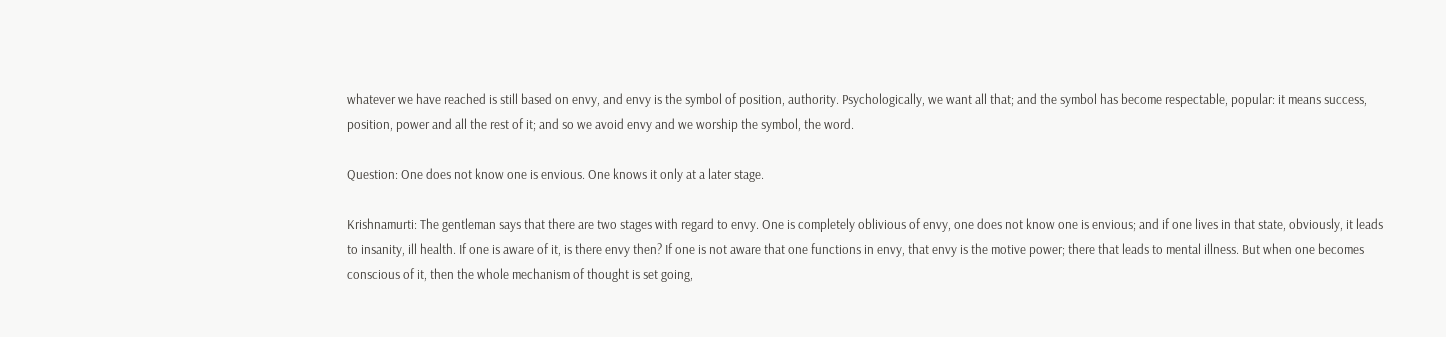whatever we have reached is still based on envy, and envy is the symbol of position, authority. Psychologically, we want all that; and the symbol has become respectable, popular: it means success, position, power and all the rest of it; and so we avoid envy and we worship the symbol, the word.

Question: One does not know one is envious. One knows it only at a later stage.

Krishnamurti: The gentleman says that there are two stages with regard to envy. One is completely oblivious of envy, one does not know one is envious; and if one lives in that state, obviously, it leads to insanity, ill health. If one is aware of it, is there envy then? If one is not aware that one functions in envy, that envy is the motive power; there that leads to mental illness. But when one becomes conscious of it, then the whole mechanism of thought is set going,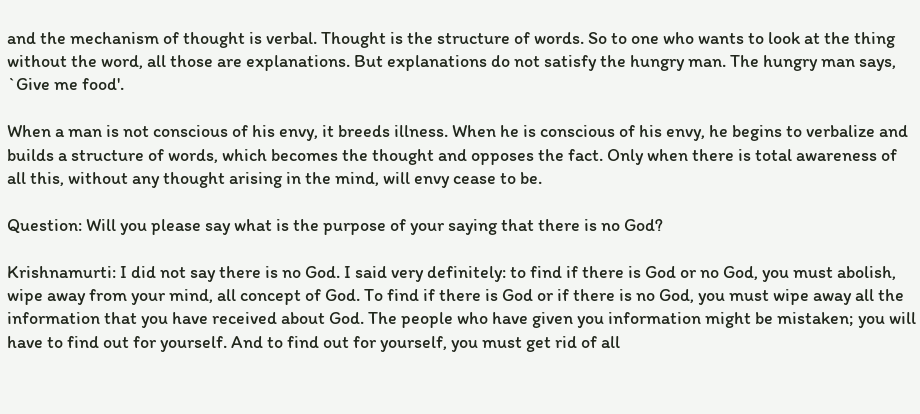and the mechanism of thought is verbal. Thought is the structure of words. So to one who wants to look at the thing without the word, all those are explanations. But explanations do not satisfy the hungry man. The hungry man says, `Give me food'.

When a man is not conscious of his envy, it breeds illness. When he is conscious of his envy, he begins to verbalize and builds a structure of words, which becomes the thought and opposes the fact. Only when there is total awareness of all this, without any thought arising in the mind, will envy cease to be.

Question: Will you please say what is the purpose of your saying that there is no God?

Krishnamurti: I did not say there is no God. I said very definitely: to find if there is God or no God, you must abolish, wipe away from your mind, all concept of God. To find if there is God or if there is no God, you must wipe away all the information that you have received about God. The people who have given you information might be mistaken; you will have to find out for yourself. And to find out for yourself, you must get rid of all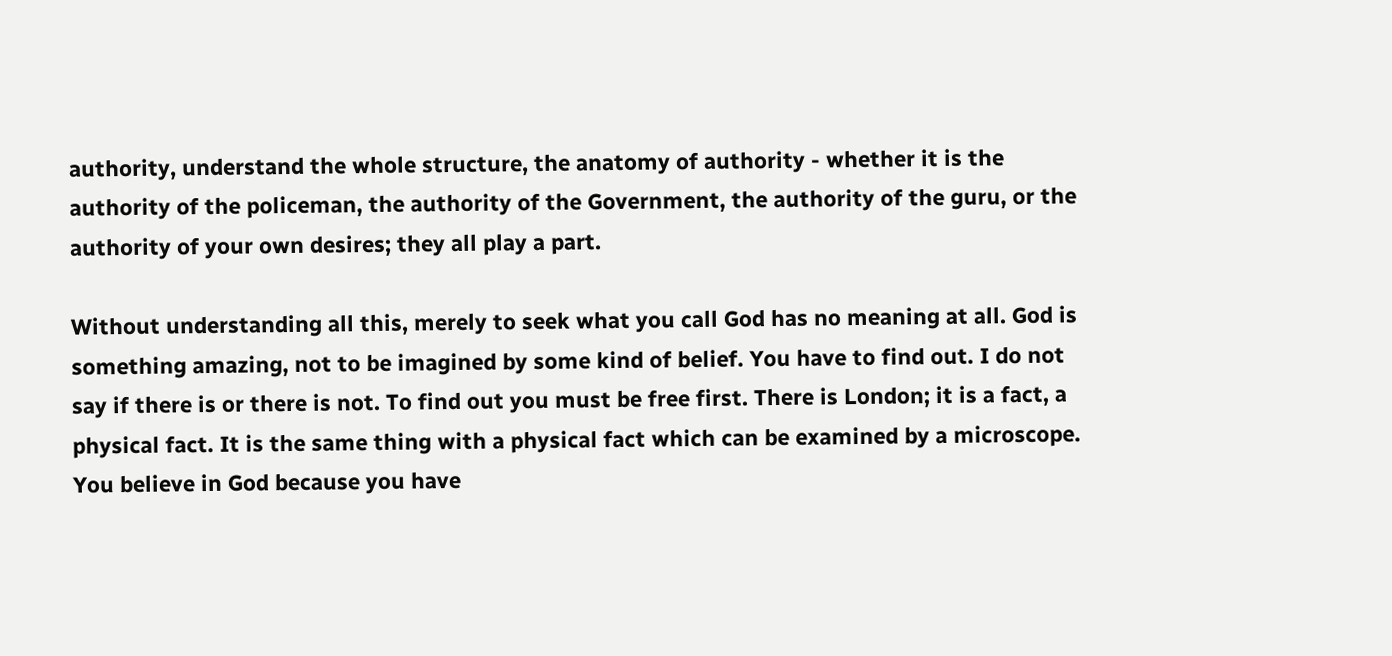authority, understand the whole structure, the anatomy of authority - whether it is the authority of the policeman, the authority of the Government, the authority of the guru, or the authority of your own desires; they all play a part.

Without understanding all this, merely to seek what you call God has no meaning at all. God is something amazing, not to be imagined by some kind of belief. You have to find out. I do not say if there is or there is not. To find out you must be free first. There is London; it is a fact, a physical fact. It is the same thing with a physical fact which can be examined by a microscope. You believe in God because you have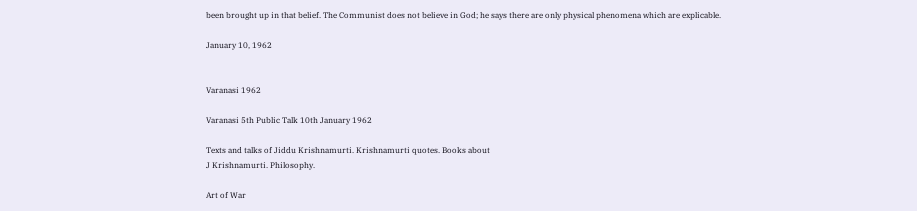been brought up in that belief. The Communist does not believe in God; he says there are only physical phenomena which are explicable.

January 10, 1962


Varanasi 1962

Varanasi 5th Public Talk 10th January 1962

Texts and talks of Jiddu Krishnamurti. Krishnamurti quotes. Books about
J Krishnamurti. Philosophy.

Art of War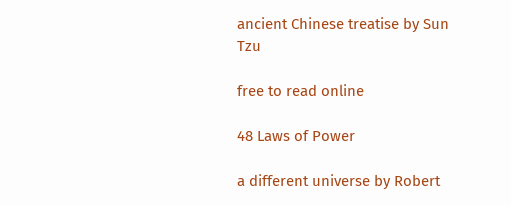ancient Chinese treatise by Sun Tzu

free to read online

48 Laws of Power

a different universe by Robert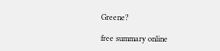Greene?

free summary online